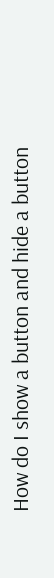How do I show a button and hide a button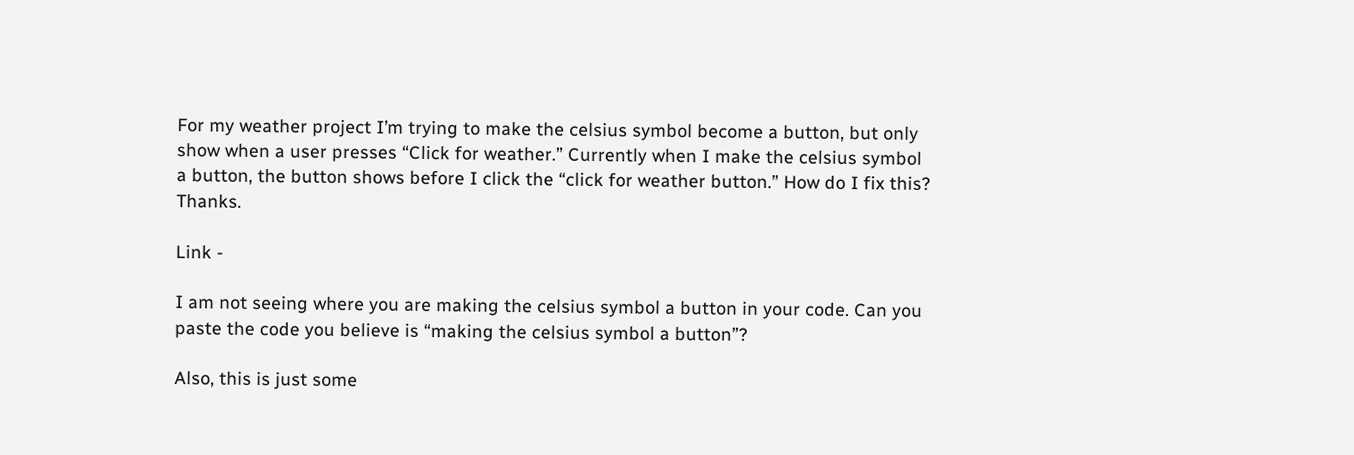For my weather project I’m trying to make the celsius symbol become a button, but only show when a user presses “Click for weather.” Currently when I make the celsius symbol a button, the button shows before I click the “click for weather button.” How do I fix this? Thanks.

Link -

I am not seeing where you are making the celsius symbol a button in your code. Can you paste the code you believe is “making the celsius symbol a button”?

Also, this is just some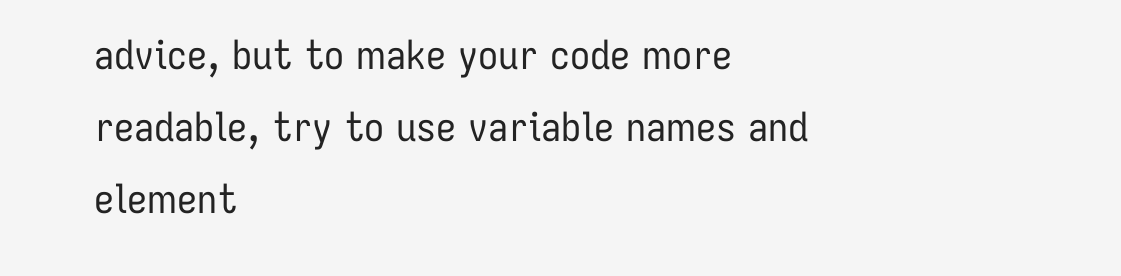advice, but to make your code more readable, try to use variable names and element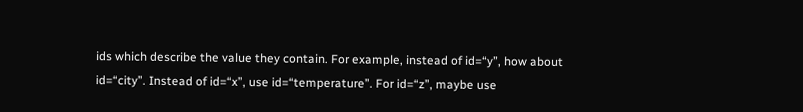ids which describe the value they contain. For example, instead of id=“y”, how about id=“city”. Instead of id=“x”, use id=“temperature”. For id=“z”, maybe use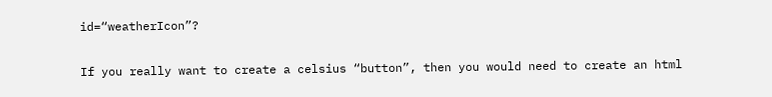id=“weatherIcon”?

If you really want to create a celsius “button”, then you would need to create an html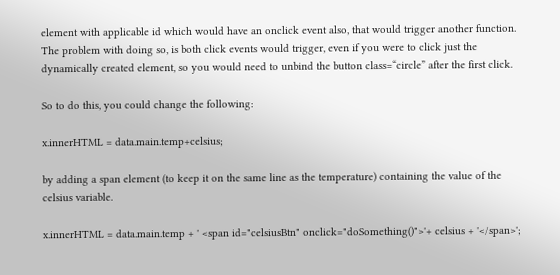element with applicable id which would have an onclick event also, that would trigger another function. The problem with doing so, is both click events would trigger, even if you were to click just the dynamically created element, so you would need to unbind the button class=“circle” after the first click.

So to do this, you could change the following:

x.innerHTML = data.main.temp+celsius;

by adding a span element (to keep it on the same line as the temperature) containing the value of the celsius variable.

x.innerHTML = data.main.temp + ' <span id="celsiusBtn" onclick="doSomething()">'+ celsius + '</span>';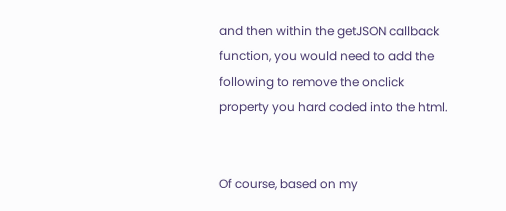and then within the getJSON callback function, you would need to add the following to remove the onclick property you hard coded into the html.


Of course, based on my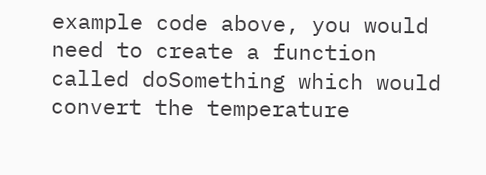example code above, you would need to create a function called doSomething which would convert the temperature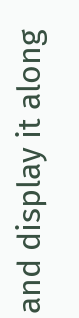and display it along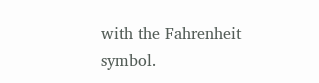with the Fahrenheit symbol.